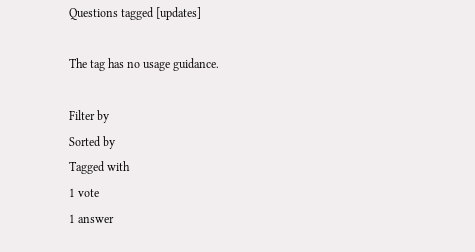Questions tagged [updates]

The tag has no usage guidance.

Filter by
Sorted by
Tagged with
1 vote
1 answer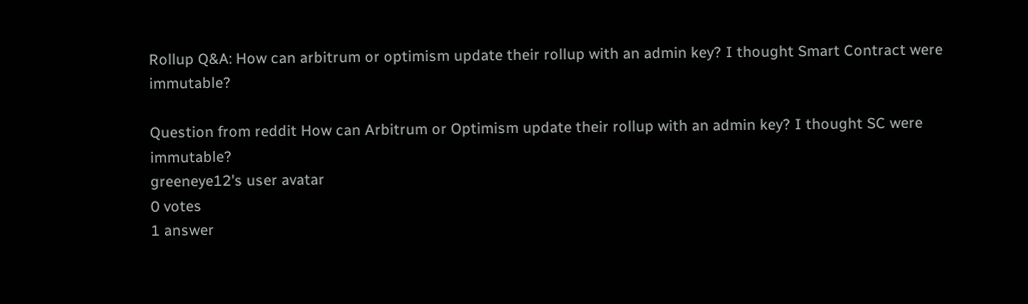Rollup Q&A: How can arbitrum or optimism update their rollup with an admin key? I thought Smart Contract were immutable?

Question from reddit How can Arbitrum or Optimism update their rollup with an admin key? I thought SC were immutable?
greeneye12's user avatar
0 votes
1 answer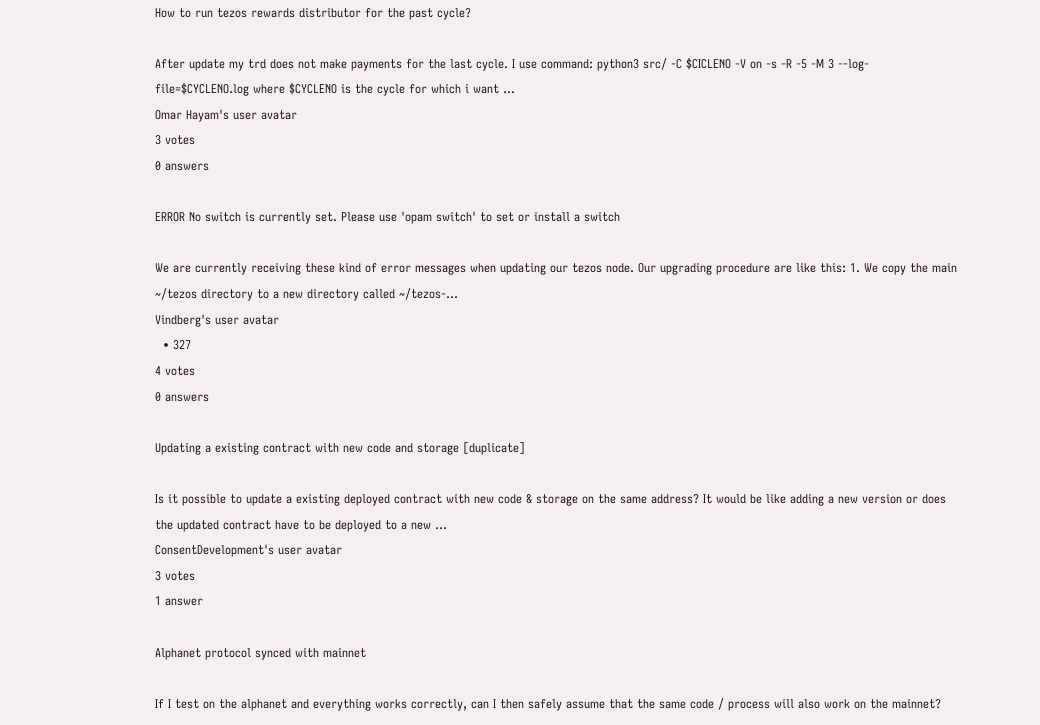How to run tezos rewards distributor for the past cycle?

After update my trd does not make payments for the last cycle. I use command: python3 src/ -C $CICLENO -V on -s -R -5 -M 3 --log-file=$CYCLENO.log where $CYCLENO is the cycle for which i want ...
Omar Hayam's user avatar
3 votes
0 answers

ERROR No switch is currently set. Please use 'opam switch' to set or install a switch

We are currently receiving these kind of error messages when updating our tezos node. Our upgrading procedure are like this: 1. We copy the main ~/tezos directory to a new directory called ~/tezos-...
Vindberg's user avatar
  • 327
4 votes
0 answers

Updating a existing contract with new code and storage [duplicate]

Is it possible to update a existing deployed contract with new code & storage on the same address? It would be like adding a new version or does the updated contract have to be deployed to a new ...
ConsentDevelopment's user avatar
3 votes
1 answer

Alphanet protocol synced with mainnet

If I test on the alphanet and everything works correctly, can I then safely assume that the same code / process will also work on the mainnet?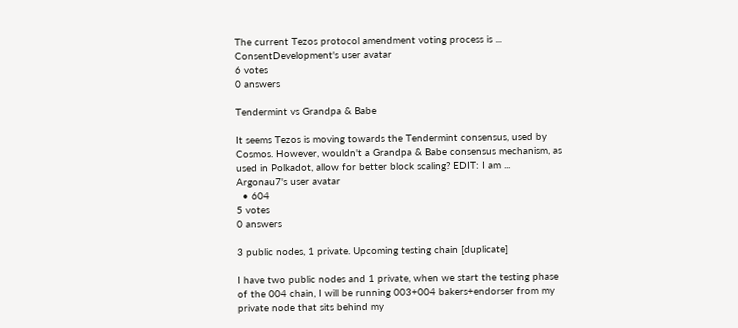The current Tezos protocol amendment voting process is ...
ConsentDevelopment's user avatar
6 votes
0 answers

Tendermint vs Grandpa & Babe

It seems Tezos is moving towards the Tendermint consensus, used by Cosmos. However, wouldn't a Grandpa & Babe consensus mechanism, as used in Polkadot, allow for better block scaling? EDIT: I am ...
Argonau7's user avatar
  • 604
5 votes
0 answers

3 public nodes, 1 private. Upcoming testing chain [duplicate]

I have two public nodes and 1 private, when we start the testing phase of the 004 chain, I will be running 003+004 bakers+endorser from my private node that sits behind my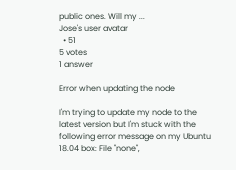public ones. Will my ...
Jose's user avatar
  • 51
5 votes
1 answer

Error when updating the node

I'm trying to update my node to the latest version but I'm stuck with the following error message on my Ubuntu 18.04 box: File "none",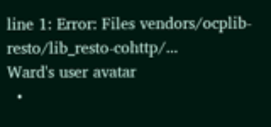line 1: Error: Files vendors/ocplib-resto/lib_resto-cohttp/...
Ward's user avatar
  •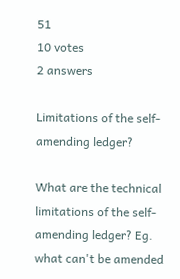51
10 votes
2 answers

Limitations of the self-amending ledger?

What are the technical limitations of the self-amending ledger? Eg. what can't be amended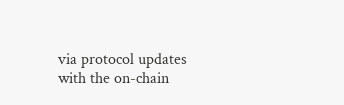via protocol updates with the on-chain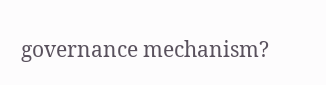governance mechanism?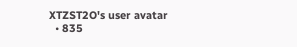XTZST2O's user avatar
  • 835